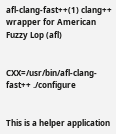afl-clang-fast++(1) clang++ wrapper for American Fuzzy Lop (afl)


CXX=/usr/bin/afl-clang-fast++ ./configure


This is a helper application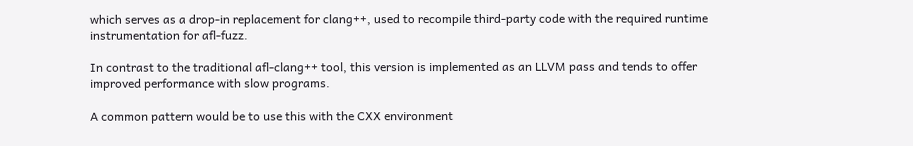which serves as a drop-in replacement for clang++, used to recompile third-party code with the required runtime instrumentation for afl-fuzz.

In contrast to the traditional afl-clang++ tool, this version is implemented as an LLVM pass and tends to offer improved performance with slow programs.

A common pattern would be to use this with the CXX environment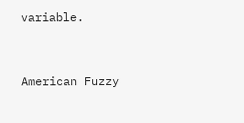variable.


American Fuzzy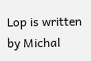Lop is written by Michal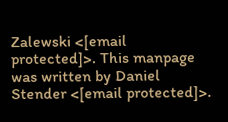Zalewski <[email protected]>. This manpage was written by Daniel Stender <[email protected]>.